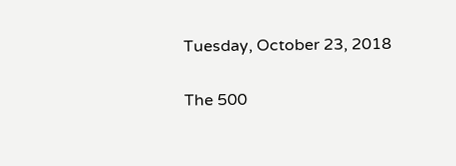Tuesday, October 23, 2018

The 500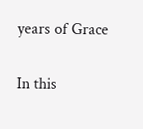years of Grace

In this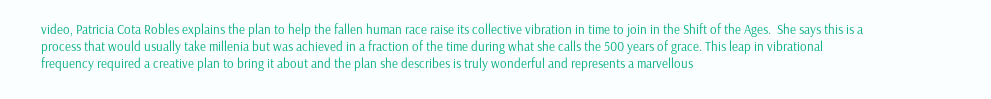video, Patricia Cota Robles explains the plan to help the fallen human race raise its collective vibration in time to join in the Shift of the Ages.  She says this is a process that would usually take millenia but was achieved in a fraction of the time during what she calls the 500 years of grace. This leap in vibrational frequency required a creative plan to bring it about and the plan she describes is truly wonderful and represents a marvellous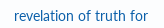revelation of truth for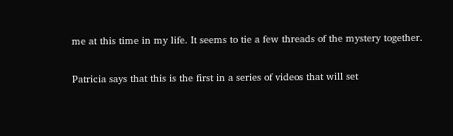me at this time in my life. It seems to tie a few threads of the mystery together.

Patricia says that this is the first in a series of videos that will set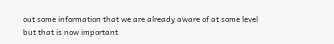out some information that we are already aware of at some level but that is now important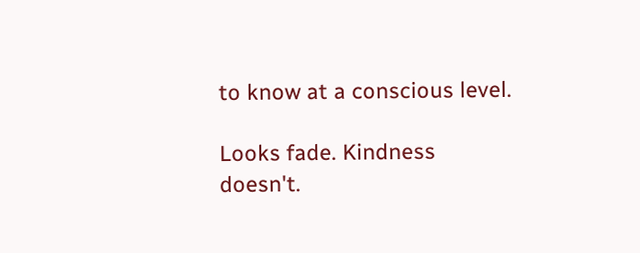to know at a conscious level.

Looks fade. Kindness doesn't.